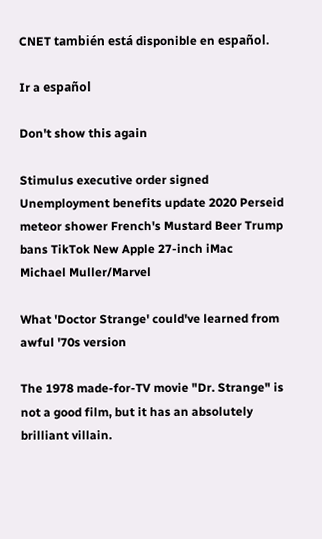CNET también está disponible en español.

Ir a español

Don't show this again

Stimulus executive order signed Unemployment benefits update 2020 Perseid meteor shower French's Mustard Beer Trump bans TikTok New Apple 27-inch iMac
Michael Muller/Marvel

What 'Doctor Strange' could've learned from awful '70s version

The 1978 made-for-TV movie "Dr. Strange" is not a good film, but it has an absolutely brilliant villain.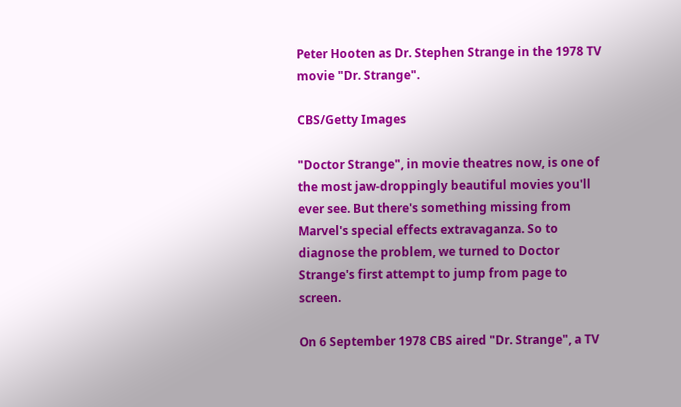Peter Hooten as Dr. Stephen Strange in the 1978 TV movie "Dr. Strange".

CBS/Getty Images

"Doctor Strange", in movie theatres now, is one of the most jaw-droppingly beautiful movies you'll ever see. But there's something missing from Marvel's special effects extravaganza. So to diagnose the problem, we turned to Doctor Strange's first attempt to jump from page to screen.

On 6 September 1978 CBS aired "Dr. Strange", a TV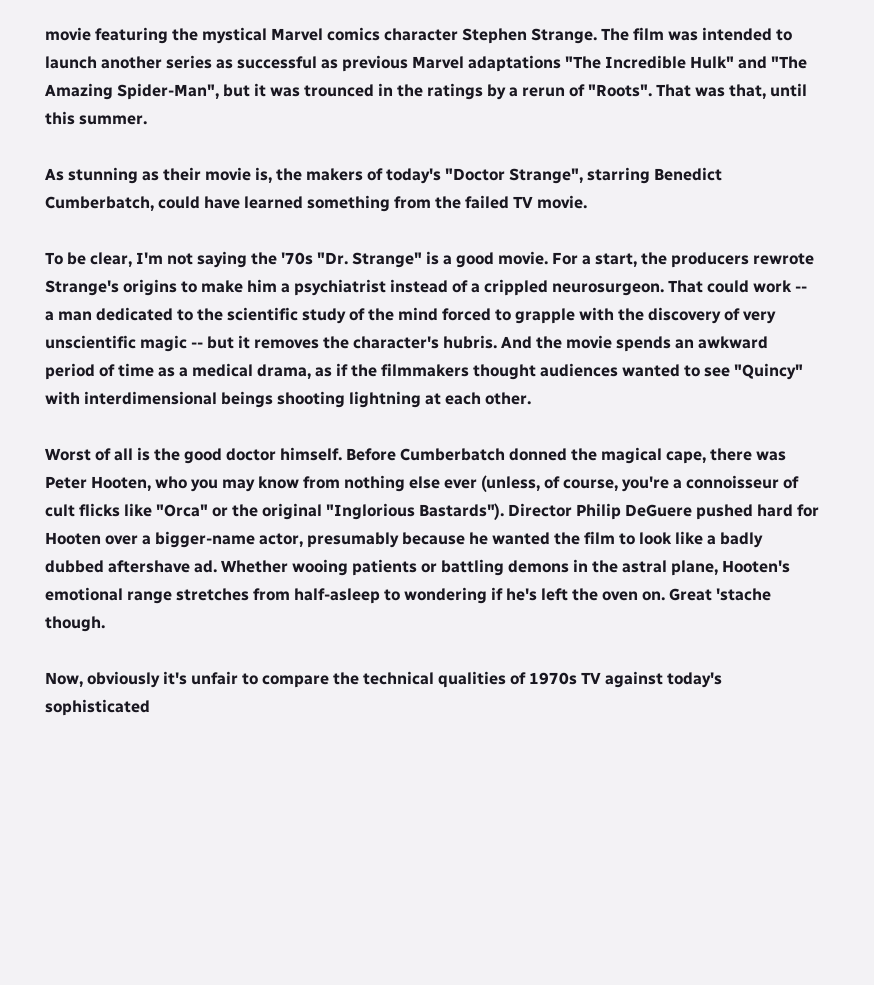movie featuring the mystical Marvel comics character Stephen Strange. The film was intended to launch another series as successful as previous Marvel adaptations "The Incredible Hulk" and "The Amazing Spider-Man", but it was trounced in the ratings by a rerun of "Roots". That was that, until this summer.

As stunning as their movie is, the makers of today's "Doctor Strange", starring Benedict Cumberbatch, could have learned something from the failed TV movie.

To be clear, I'm not saying the '70s "Dr. Strange" is a good movie. For a start, the producers rewrote Strange's origins to make him a psychiatrist instead of a crippled neurosurgeon. That could work -- a man dedicated to the scientific study of the mind forced to grapple with the discovery of very unscientific magic -- but it removes the character's hubris. And the movie spends an awkward period of time as a medical drama, as if the filmmakers thought audiences wanted to see "Quincy" with interdimensional beings shooting lightning at each other.

Worst of all is the good doctor himself. Before Cumberbatch donned the magical cape, there was Peter Hooten, who you may know from nothing else ever (unless, of course, you're a connoisseur of cult flicks like "Orca" or the original "Inglorious Bastards"). Director Philip DeGuere pushed hard for Hooten over a bigger-name actor, presumably because he wanted the film to look like a badly dubbed aftershave ad. Whether wooing patients or battling demons in the astral plane, Hooten's emotional range stretches from half-asleep to wondering if he's left the oven on. Great 'stache though.

Now, obviously it's unfair to compare the technical qualities of 1970s TV against today's sophisticated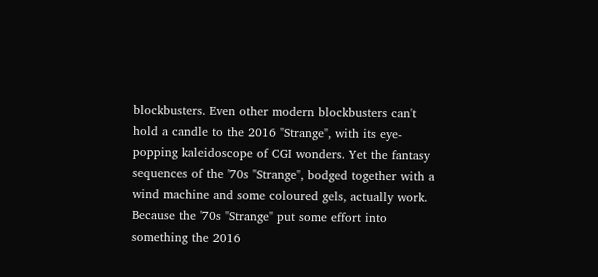blockbusters. Even other modern blockbusters can't hold a candle to the 2016 "Strange", with its eye-popping kaleidoscope of CGI wonders. Yet the fantasy sequences of the '70s "Strange", bodged together with a wind machine and some coloured gels, actually work. Because the '70s "Strange" put some effort into something the 2016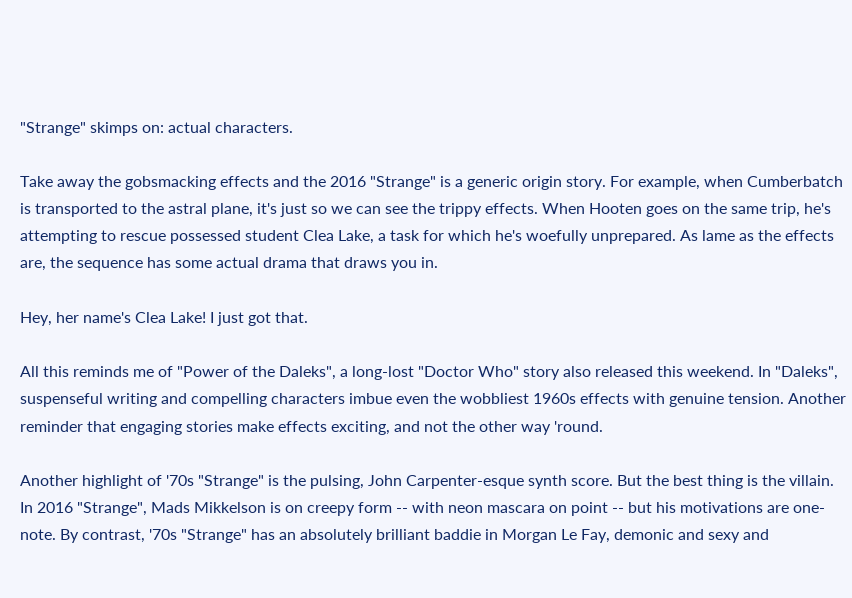"Strange" skimps on: actual characters.

Take away the gobsmacking effects and the 2016 "Strange" is a generic origin story. For example, when Cumberbatch is transported to the astral plane, it's just so we can see the trippy effects. When Hooten goes on the same trip, he's attempting to rescue possessed student Clea Lake, a task for which he's woefully unprepared. As lame as the effects are, the sequence has some actual drama that draws you in.

Hey, her name's Clea Lake! I just got that.

All this reminds me of "Power of the Daleks", a long-lost "Doctor Who" story also released this weekend. In "Daleks", suspenseful writing and compelling characters imbue even the wobbliest 1960s effects with genuine tension. Another reminder that engaging stories make effects exciting, and not the other way 'round.

Another highlight of '70s "Strange" is the pulsing, John Carpenter-esque synth score. But the best thing is the villain. In 2016 "Strange", Mads Mikkelson is on creepy form -- with neon mascara on point -- but his motivations are one-note. By contrast, '70s "Strange" has an absolutely brilliant baddie in Morgan Le Fay, demonic and sexy and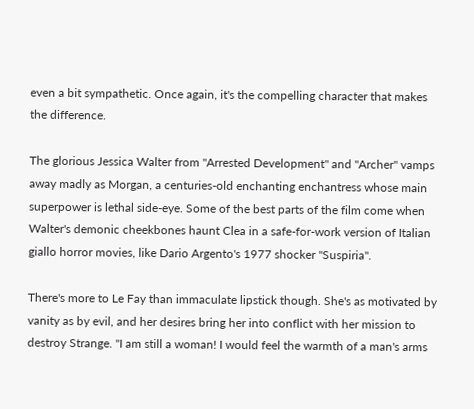even a bit sympathetic. Once again, it's the compelling character that makes the difference.

The glorious Jessica Walter from "Arrested Development" and "Archer" vamps away madly as Morgan, a centuries-old enchanting enchantress whose main superpower is lethal side-eye. Some of the best parts of the film come when Walter's demonic cheekbones haunt Clea in a safe-for-work version of Italian giallo horror movies, like Dario Argento's 1977 shocker "Suspiria".

There's more to Le Fay than immaculate lipstick though. She's as motivated by vanity as by evil, and her desires bring her into conflict with her mission to destroy Strange. "I am still a woman! I would feel the warmth of a man's arms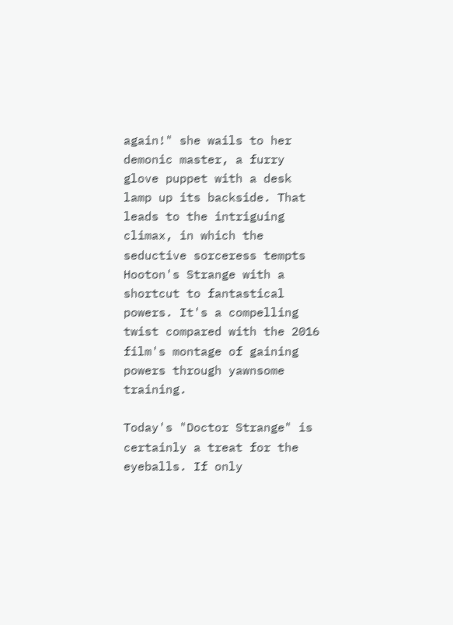again!" she wails to her demonic master, a furry glove puppet with a desk lamp up its backside. That leads to the intriguing climax, in which the seductive sorceress tempts Hooton's Strange with a shortcut to fantastical powers. It's a compelling twist compared with the 2016 film's montage of gaining powers through yawnsome training.

Today's "Doctor Strange" is certainly a treat for the eyeballs. If only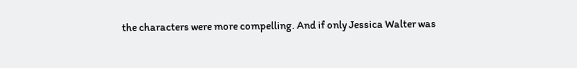the characters were more compelling. And if only Jessica Walter was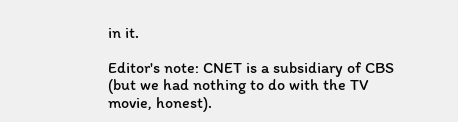in it.

Editor's note: CNET is a subsidiary of CBS (but we had nothing to do with the TV movie, honest).